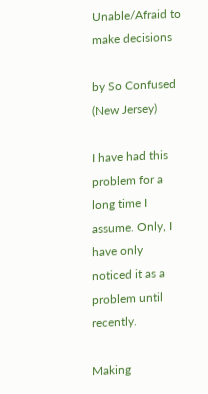Unable/Afraid to make decisions

by So Confused
(New Jersey)

I have had this problem for a long time I assume. Only, I have only noticed it as a problem until recently.

Making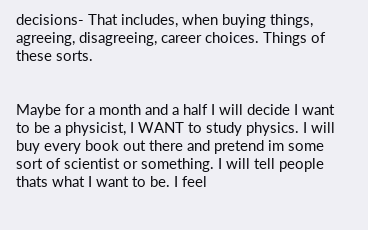decisions- That includes, when buying things, agreeing, disagreeing, career choices. Things of these sorts.


Maybe for a month and a half I will decide I want to be a physicist, I WANT to study physics. I will buy every book out there and pretend im some sort of scientist or something. I will tell people thats what I want to be. I feel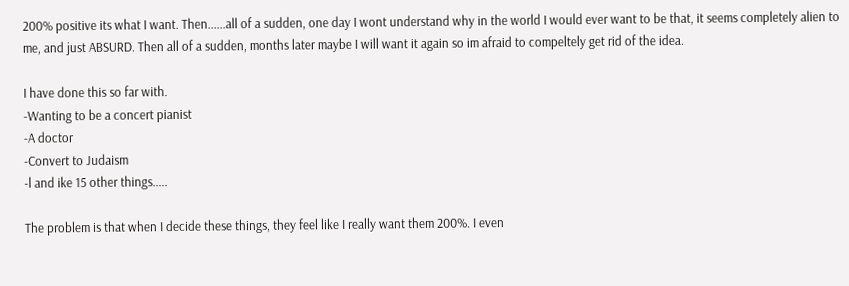200% positive its what I want. Then......all of a sudden, one day I wont understand why in the world I would ever want to be that, it seems completely alien to me, and just ABSURD. Then all of a sudden, months later maybe I will want it again so im afraid to compeltely get rid of the idea.

I have done this so far with.
-Wanting to be a concert pianist
-A doctor
-Convert to Judaism
-l and ike 15 other things.....

The problem is that when I decide these things, they feel like I really want them 200%. I even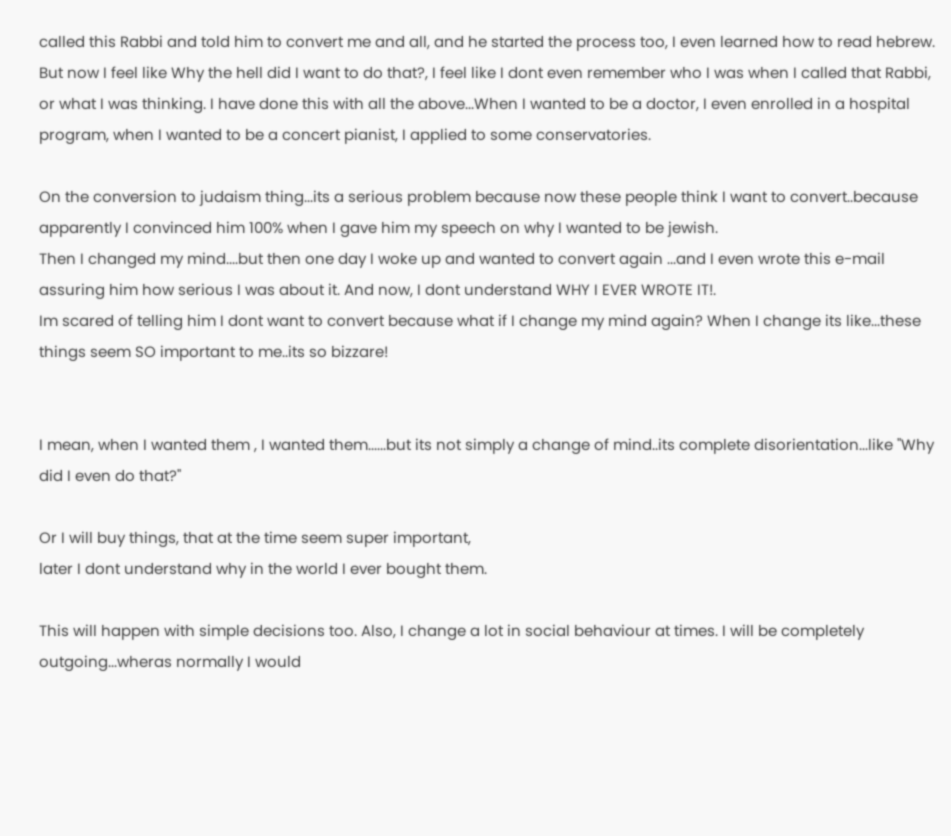called this Rabbi and told him to convert me and all, and he started the process too, I even learned how to read hebrew. But now I feel like Why the hell did I want to do that?, I feel like I dont even remember who I was when I called that Rabbi, or what I was thinking. I have done this with all the above...When I wanted to be a doctor, I even enrolled in a hospital program, when I wanted to be a concert pianist, I applied to some conservatories.

On the conversion to judaism thing...its a serious problem because now these people think I want to convert..because apparently I convinced him 100% when I gave him my speech on why I wanted to be jewish.
Then I changed my mind....but then one day I woke up and wanted to convert again ...and I even wrote this e-mail assuring him how serious I was about it. And now, I dont understand WHY I EVER WROTE IT!.
Im scared of telling him I dont want to convert because what if I change my mind again? When I change its like...these things seem SO important to me..its so bizzare!


I mean, when I wanted them , I wanted them......but its not simply a change of mind..its complete disorientation...like "Why did I even do that?"

Or I will buy things, that at the time seem super important,
later I dont understand why in the world I ever bought them.

This will happen with simple decisions too. Also, I change a lot in social behaviour at times. I will be completely outgoing...wheras normally I would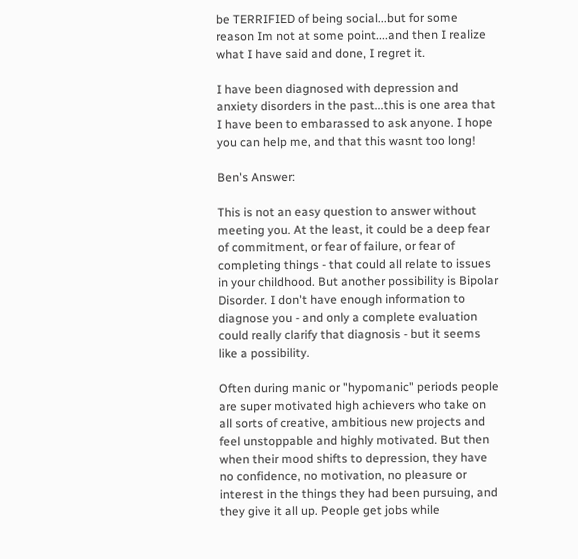be TERRIFIED of being social...but for some reason Im not at some point....and then I realize what I have said and done, I regret it.

I have been diagnosed with depression and anxiety disorders in the past...this is one area that I have been to embarassed to ask anyone. I hope you can help me, and that this wasnt too long!

Ben's Answer:

This is not an easy question to answer without meeting you. At the least, it could be a deep fear of commitment, or fear of failure, or fear of completing things - that could all relate to issues in your childhood. But another possibility is Bipolar Disorder. I don't have enough information to diagnose you - and only a complete evaluation could really clarify that diagnosis - but it seems like a possibility.

Often during manic or "hypomanic" periods people are super motivated high achievers who take on all sorts of creative, ambitious new projects and feel unstoppable and highly motivated. But then when their mood shifts to depression, they have no confidence, no motivation, no pleasure or interest in the things they had been pursuing, and they give it all up. People get jobs while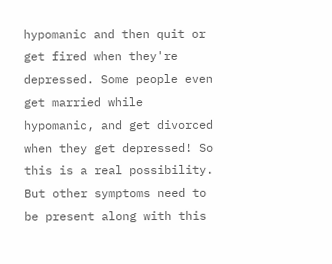hypomanic and then quit or get fired when they're depressed. Some people even get married while hypomanic, and get divorced when they get depressed! So this is a real possibility. But other symptoms need to be present along with this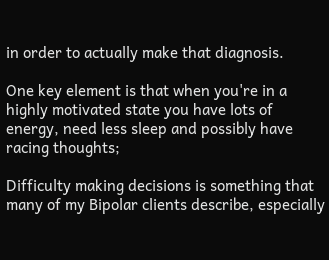in order to actually make that diagnosis.

One key element is that when you're in a highly motivated state you have lots of energy, need less sleep and possibly have racing thoughts;

Difficulty making decisions is something that many of my Bipolar clients describe, especially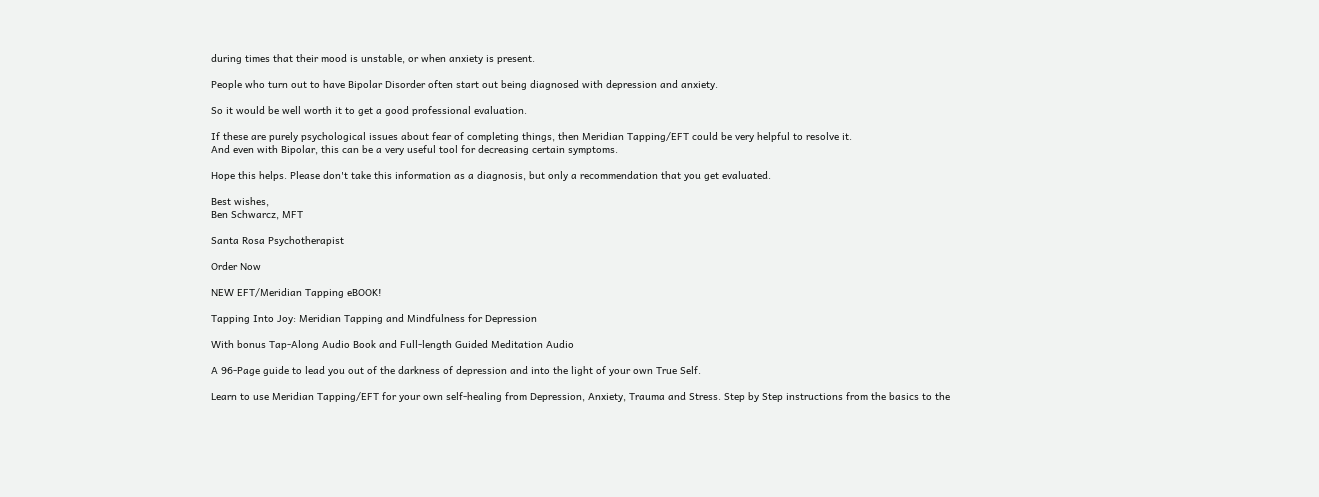during times that their mood is unstable, or when anxiety is present.

People who turn out to have Bipolar Disorder often start out being diagnosed with depression and anxiety.

So it would be well worth it to get a good professional evaluation.

If these are purely psychological issues about fear of completing things, then Meridian Tapping/EFT could be very helpful to resolve it.
And even with Bipolar, this can be a very useful tool for decreasing certain symptoms.

Hope this helps. Please don't take this information as a diagnosis, but only a recommendation that you get evaluated.

Best wishes,
Ben Schwarcz, MFT

Santa Rosa Psychotherapist

Order Now

NEW EFT/Meridian Tapping eBOOK!

Tapping Into Joy: Meridian Tapping and Mindfulness for Depression

With bonus Tap-Along Audio Book and Full-length Guided Meditation Audio

A 96-Page guide to lead you out of the darkness of depression and into the light of your own True Self.

Learn to use Meridian Tapping/EFT for your own self-healing from Depression, Anxiety, Trauma and Stress. Step by Step instructions from the basics to the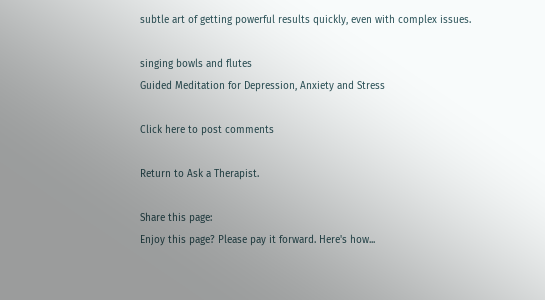subtle art of getting powerful results quickly, even with complex issues.

singing bowls and flutes
Guided Meditation for Depression, Anxiety and Stress

Click here to post comments

Return to Ask a Therapist.

Share this page:
Enjoy this page? Please pay it forward. Here's how...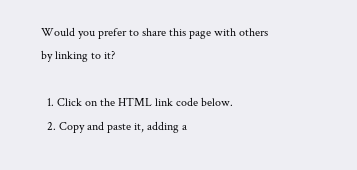Would you prefer to share this page with others by linking to it?

  1. Click on the HTML link code below.
  2. Copy and paste it, adding a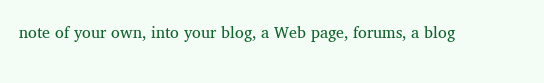note of your own, into your blog, a Web page, forums, a blog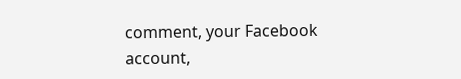comment, your Facebook account,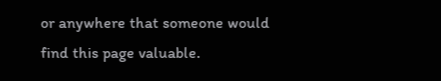or anywhere that someone would find this page valuable.